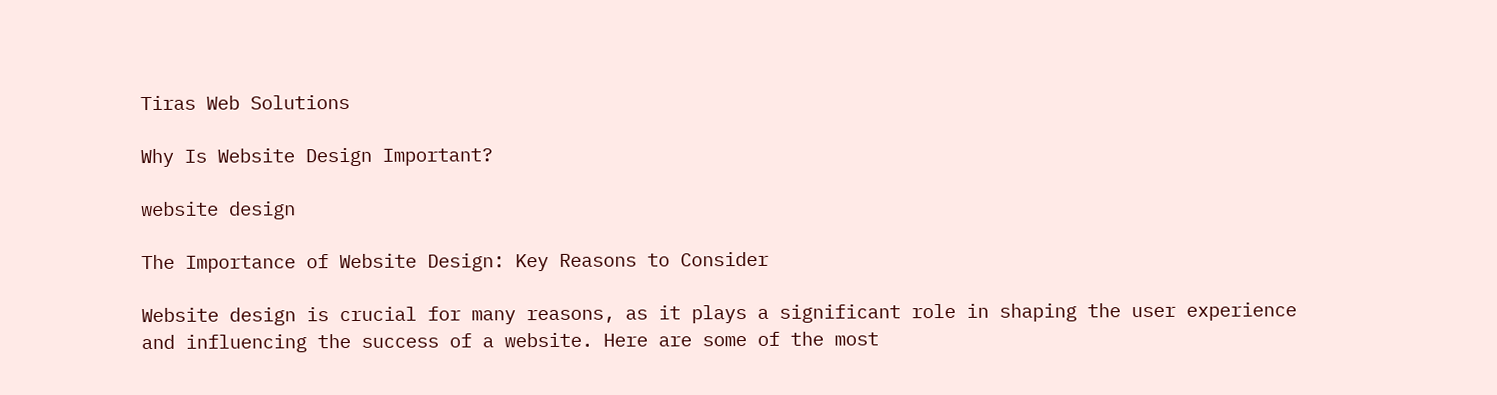Tiras Web Solutions

Why Is Website Design Important?

website design

The Importance of Website Design: Key Reasons to Consider

Website design is crucial for many reasons, as it plays a significant role in shaping the user experience and influencing the success of a website. Here are some of the most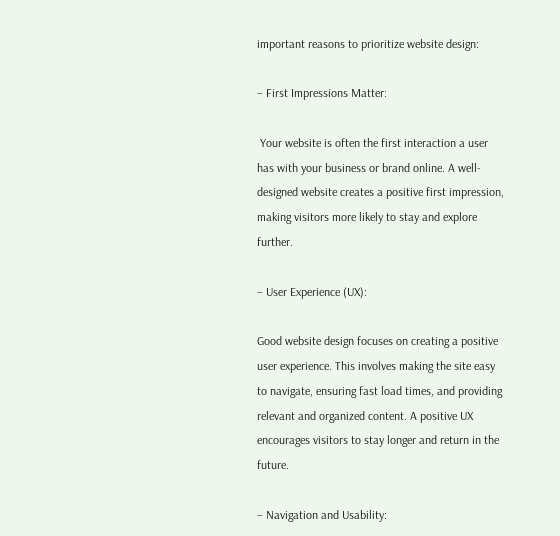important reasons to prioritize website design:

– First Impressions Matter:

 Your website is often the first interaction a user has with your business or brand online. A well-designed website creates a positive first impression, making visitors more likely to stay and explore further.

– User Experience (UX):

Good website design focuses on creating a positive user experience. This involves making the site easy to navigate, ensuring fast load times, and providing relevant and organized content. A positive UX encourages visitors to stay longer and return in the future.

– Navigation and Usability: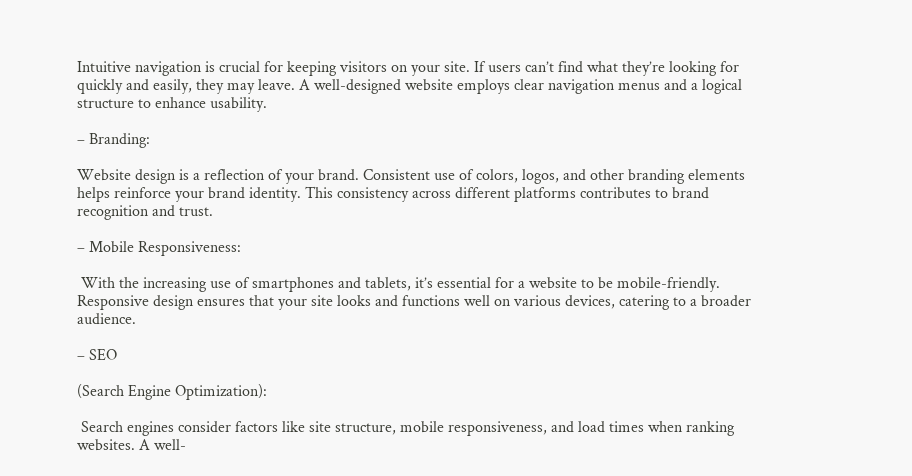Intuitive navigation is crucial for keeping visitors on your site. If users can’t find what they’re looking for quickly and easily, they may leave. A well-designed website employs clear navigation menus and a logical structure to enhance usability.

– Branding:

Website design is a reflection of your brand. Consistent use of colors, logos, and other branding elements helps reinforce your brand identity. This consistency across different platforms contributes to brand recognition and trust.

– Mobile Responsiveness:

 With the increasing use of smartphones and tablets, it’s essential for a website to be mobile-friendly. Responsive design ensures that your site looks and functions well on various devices, catering to a broader audience.

– SEO

(Search Engine Optimization):

 Search engines consider factors like site structure, mobile responsiveness, and load times when ranking websites. A well-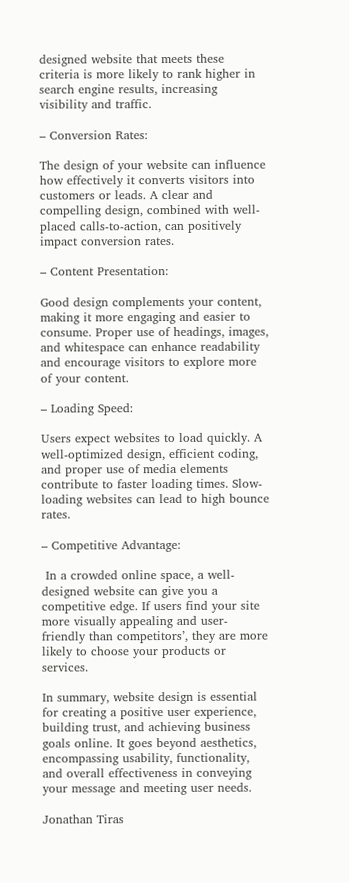designed website that meets these criteria is more likely to rank higher in search engine results, increasing visibility and traffic.

– Conversion Rates:

The design of your website can influence how effectively it converts visitors into customers or leads. A clear and compelling design, combined with well-placed calls-to-action, can positively impact conversion rates.

– Content Presentation:

Good design complements your content, making it more engaging and easier to consume. Proper use of headings, images, and whitespace can enhance readability and encourage visitors to explore more of your content.

– Loading Speed:

Users expect websites to load quickly. A well-optimized design, efficient coding, and proper use of media elements contribute to faster loading times. Slow-loading websites can lead to high bounce rates.

– Competitive Advantage:

 In a crowded online space, a well-designed website can give you a competitive edge. If users find your site more visually appealing and user-friendly than competitors’, they are more likely to choose your products or services.

In summary, website design is essential for creating a positive user experience, building trust, and achieving business goals online. It goes beyond aesthetics, encompassing usability, functionality, and overall effectiveness in conveying your message and meeting user needs.

Jonathan Tiras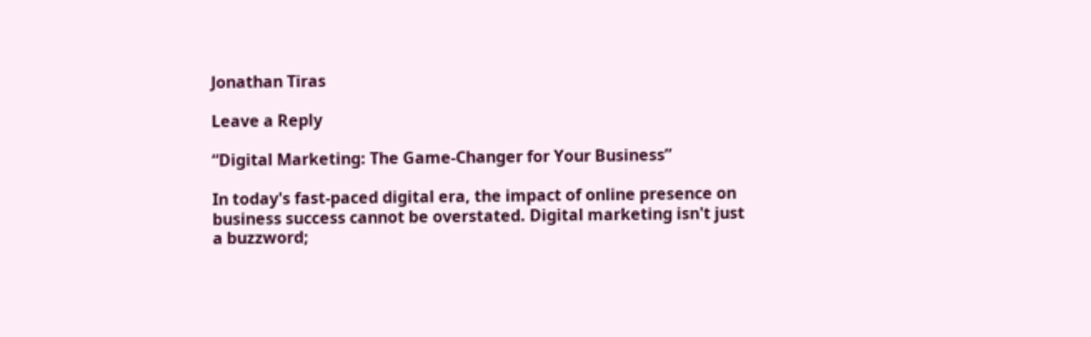Jonathan Tiras

Leave a Reply

“Digital Marketing: The Game-Changer for Your Business”

In today's fast-paced digital era, the impact of online presence on business success cannot be overstated. Digital marketing isn't just a buzzword;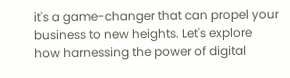it's a game-changer that can propel your business to new heights. Let's explore how harnessing the power of digital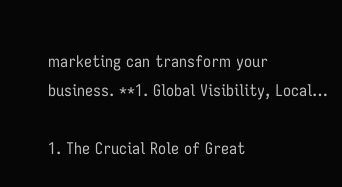marketing can transform your business. **1. Global Visibility, Local…

1. The Crucial Role of Great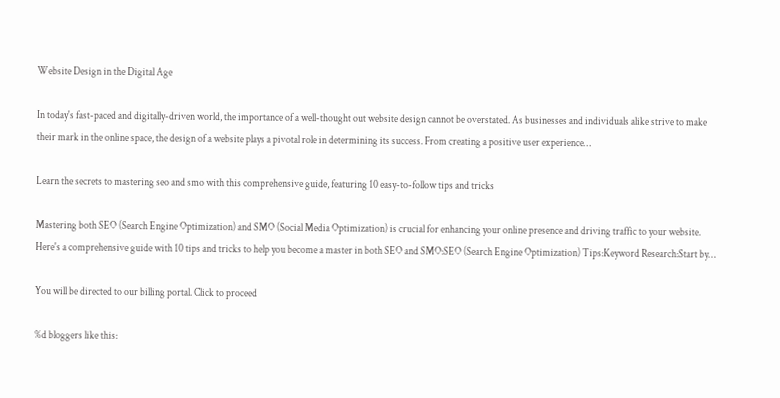Website Design in the Digital Age

In today's fast-paced and digitally-driven world, the importance of a well-thought out website design cannot be overstated. As businesses and individuals alike strive to make their mark in the online space, the design of a website plays a pivotal role in determining its success. From creating a positive user experience…

Learn the secrets to mastering seo and smo with this comprehensive guide, featuring 10 easy-to-follow tips and tricks

Mastering both SEO (Search Engine Optimization) and SMO (Social Media Optimization) is crucial for enhancing your online presence and driving traffic to your website. Here's a comprehensive guide with 10 tips and tricks to help you become a master in both SEO and SMO:SEO (Search Engine Optimization) Tips:Keyword Research:Start by…

You will be directed to our billing portal. Click to proceed

%d bloggers like this: